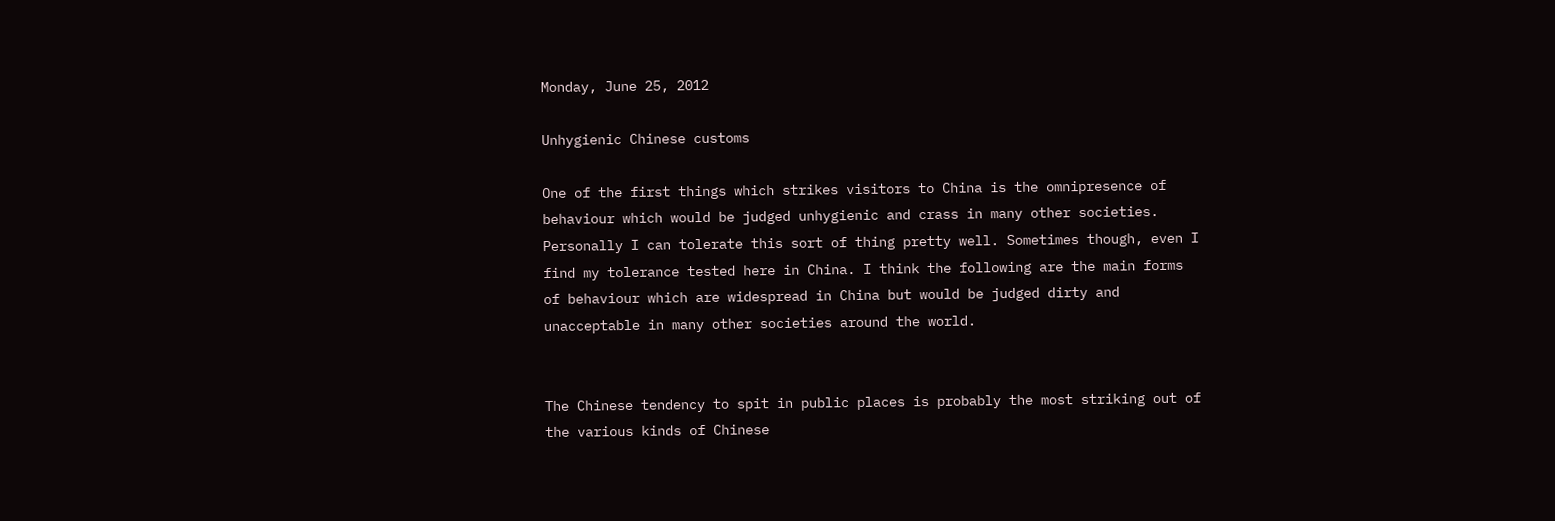Monday, June 25, 2012

Unhygienic Chinese customs

One of the first things which strikes visitors to China is the omnipresence of behaviour which would be judged unhygienic and crass in many other societies. Personally I can tolerate this sort of thing pretty well. Sometimes though, even I find my tolerance tested here in China. I think the following are the main forms of behaviour which are widespread in China but would be judged dirty and unacceptable in many other societies around the world.


The Chinese tendency to spit in public places is probably the most striking out of the various kinds of Chinese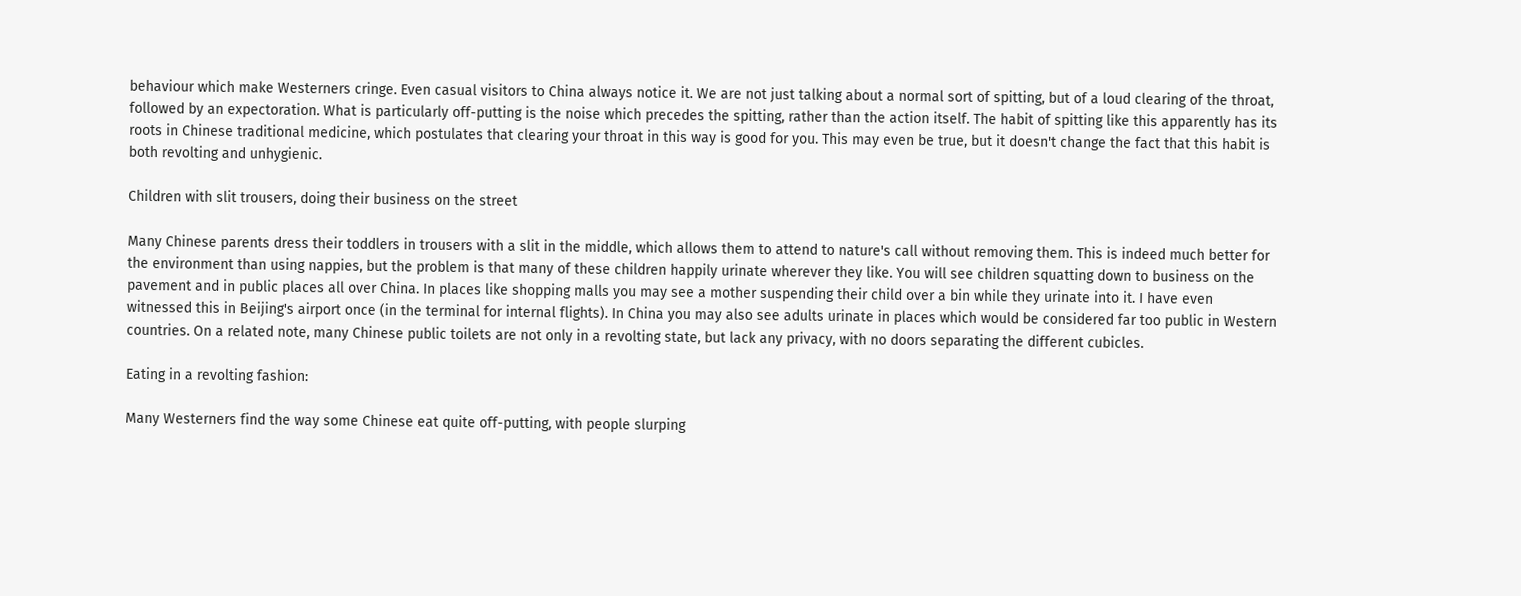behaviour which make Westerners cringe. Even casual visitors to China always notice it. We are not just talking about a normal sort of spitting, but of a loud clearing of the throat, followed by an expectoration. What is particularly off-putting is the noise which precedes the spitting, rather than the action itself. The habit of spitting like this apparently has its roots in Chinese traditional medicine, which postulates that clearing your throat in this way is good for you. This may even be true, but it doesn't change the fact that this habit is both revolting and unhygienic.

Children with slit trousers, doing their business on the street

Many Chinese parents dress their toddlers in trousers with a slit in the middle, which allows them to attend to nature's call without removing them. This is indeed much better for the environment than using nappies, but the problem is that many of these children happily urinate wherever they like. You will see children squatting down to business on the pavement and in public places all over China. In places like shopping malls you may see a mother suspending their child over a bin while they urinate into it. I have even witnessed this in Beijing's airport once (in the terminal for internal flights). In China you may also see adults urinate in places which would be considered far too public in Western countries. On a related note, many Chinese public toilets are not only in a revolting state, but lack any privacy, with no doors separating the different cubicles.

Eating in a revolting fashion:

Many Westerners find the way some Chinese eat quite off-putting, with people slurping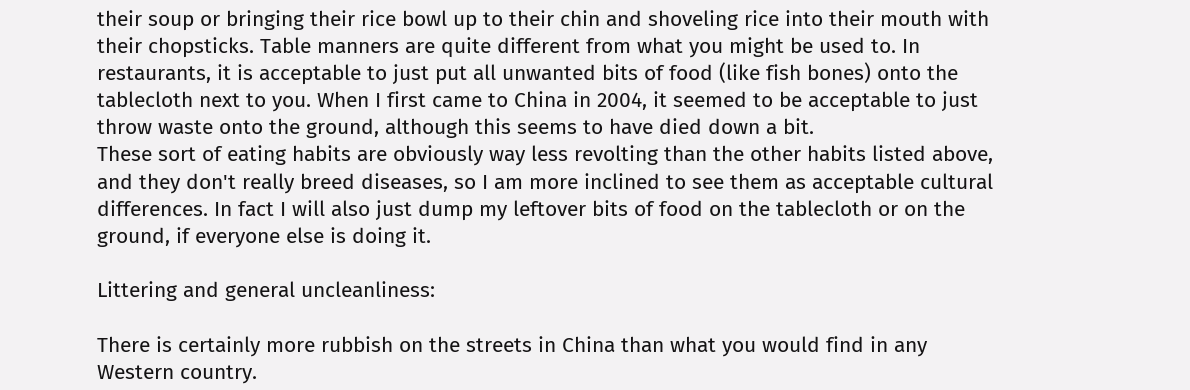their soup or bringing their rice bowl up to their chin and shoveling rice into their mouth with their chopsticks. Table manners are quite different from what you might be used to. In restaurants, it is acceptable to just put all unwanted bits of food (like fish bones) onto the tablecloth next to you. When I first came to China in 2004, it seemed to be acceptable to just throw waste onto the ground, although this seems to have died down a bit.
These sort of eating habits are obviously way less revolting than the other habits listed above, and they don't really breed diseases, so I am more inclined to see them as acceptable cultural differences. In fact I will also just dump my leftover bits of food on the tablecloth or on the ground, if everyone else is doing it.

Littering and general uncleanliness:

There is certainly more rubbish on the streets in China than what you would find in any Western country.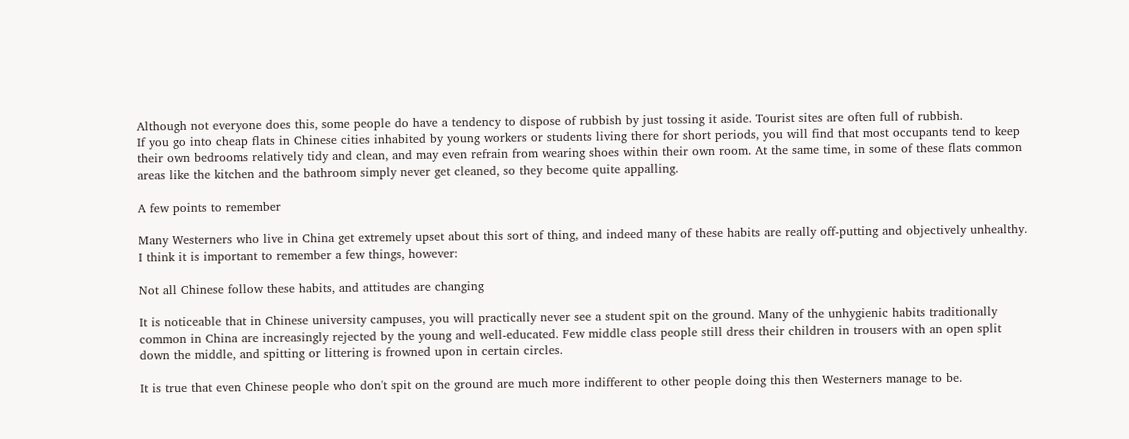Although not everyone does this, some people do have a tendency to dispose of rubbish by just tossing it aside. Tourist sites are often full of rubbish.
If you go into cheap flats in Chinese cities inhabited by young workers or students living there for short periods, you will find that most occupants tend to keep their own bedrooms relatively tidy and clean, and may even refrain from wearing shoes within their own room. At the same time, in some of these flats common areas like the kitchen and the bathroom simply never get cleaned, so they become quite appalling.

A few points to remember

Many Westerners who live in China get extremely upset about this sort of thing, and indeed many of these habits are really off-putting and objectively unhealthy. I think it is important to remember a few things, however:

Not all Chinese follow these habits, and attitudes are changing

It is noticeable that in Chinese university campuses, you will practically never see a student spit on the ground. Many of the unhygienic habits traditionally common in China are increasingly rejected by the young and well-educated. Few middle class people still dress their children in trousers with an open split down the middle, and spitting or littering is frowned upon in certain circles.

It is true that even Chinese people who don't spit on the ground are much more indifferent to other people doing this then Westerners manage to be.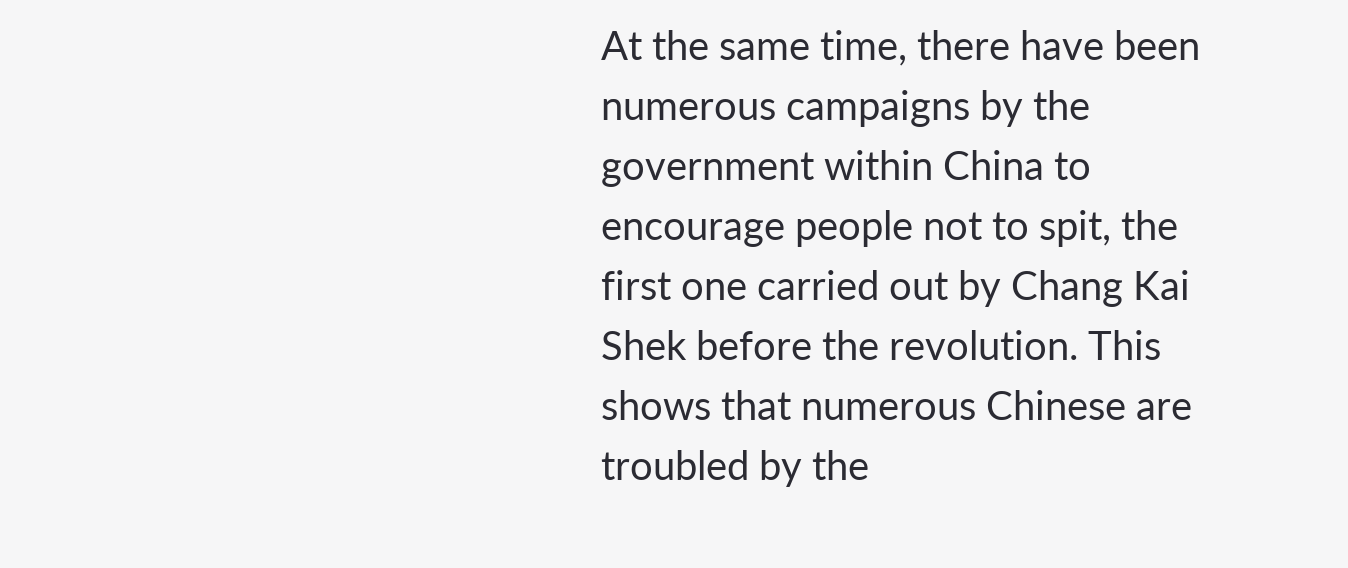At the same time, there have been numerous campaigns by the government within China to encourage people not to spit, the first one carried out by Chang Kai Shek before the revolution. This shows that numerous Chinese are troubled by the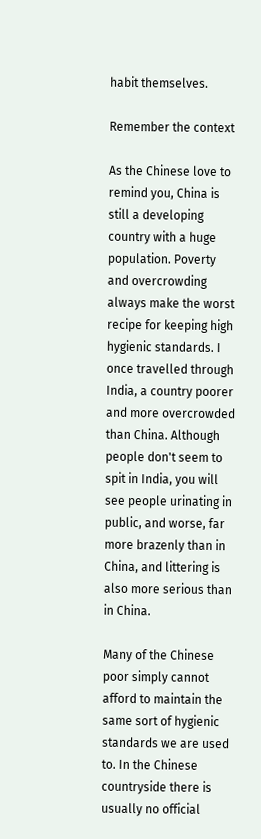habit themselves.

Remember the context

As the Chinese love to remind you, China is still a developing country with a huge population. Poverty and overcrowding always make the worst recipe for keeping high hygienic standards. I once travelled through India, a country poorer and more overcrowded than China. Although people don't seem to spit in India, you will see people urinating in public, and worse, far more brazenly than in China, and littering is also more serious than in China.

Many of the Chinese poor simply cannot afford to maintain the same sort of hygienic standards we are used to. In the Chinese countryside there is usually no official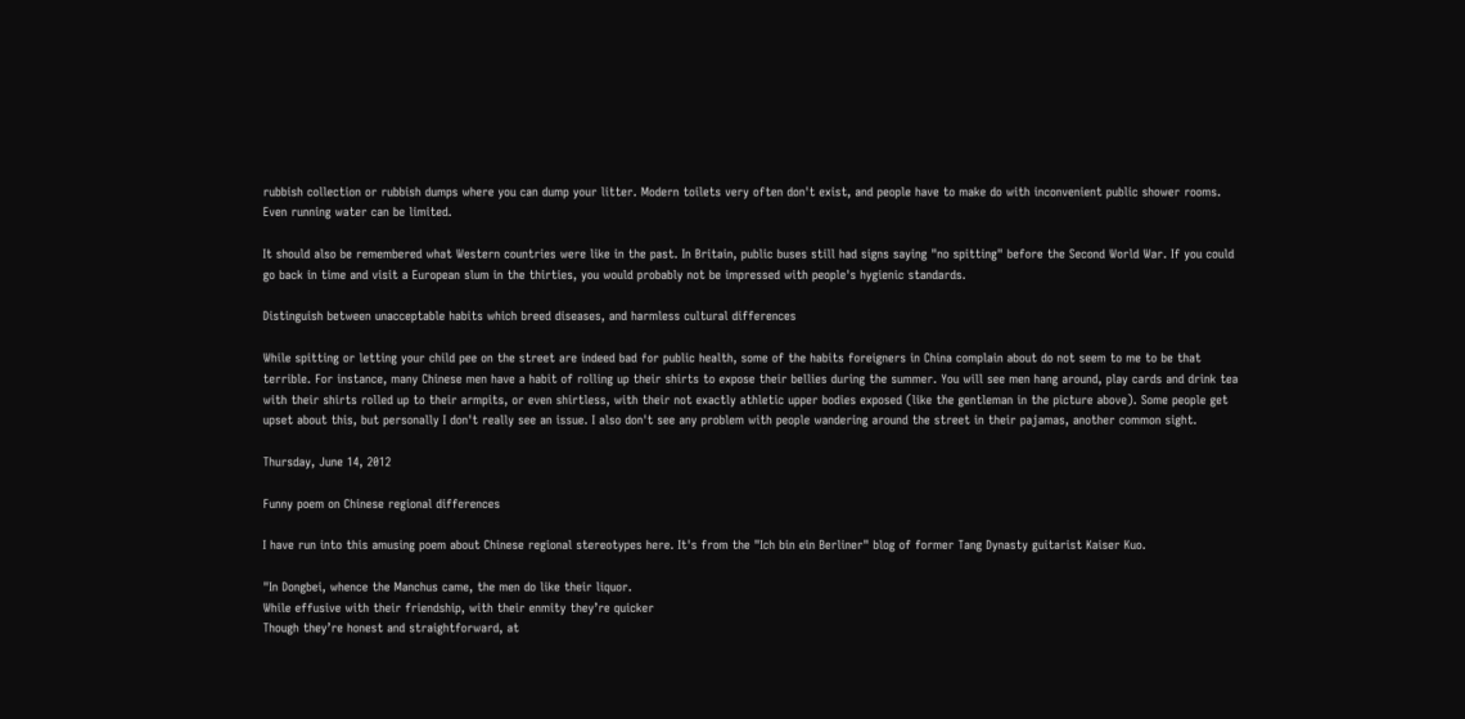rubbish collection or rubbish dumps where you can dump your litter. Modern toilets very often don't exist, and people have to make do with inconvenient public shower rooms. Even running water can be limited.

It should also be remembered what Western countries were like in the past. In Britain, public buses still had signs saying "no spitting" before the Second World War. If you could go back in time and visit a European slum in the thirties, you would probably not be impressed with people's hygienic standards.

Distinguish between unacceptable habits which breed diseases, and harmless cultural differences

While spitting or letting your child pee on the street are indeed bad for public health, some of the habits foreigners in China complain about do not seem to me to be that terrible. For instance, many Chinese men have a habit of rolling up their shirts to expose their bellies during the summer. You will see men hang around, play cards and drink tea with their shirts rolled up to their armpits, or even shirtless, with their not exactly athletic upper bodies exposed (like the gentleman in the picture above). Some people get upset about this, but personally I don't really see an issue. I also don't see any problem with people wandering around the street in their pajamas, another common sight.

Thursday, June 14, 2012

Funny poem on Chinese regional differences

I have run into this amusing poem about Chinese regional stereotypes here. It's from the "Ich bin ein Berliner" blog of former Tang Dynasty guitarist Kaiser Kuo.

"In Dongbei, whence the Manchus came, the men do like their liquor.
While effusive with their friendship, with their enmity they’re quicker
Though they’re honest and straightforward, at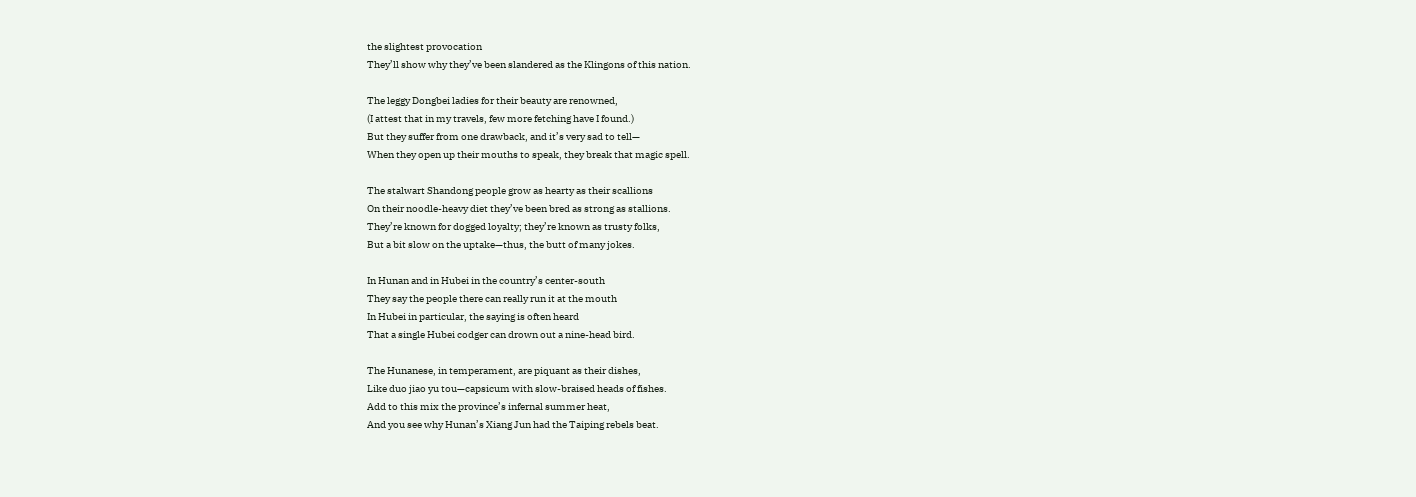the slightest provocation
They’ll show why they’ve been slandered as the Klingons of this nation.

The leggy Dongbei ladies for their beauty are renowned,
(I attest that in my travels, few more fetching have I found.)
But they suffer from one drawback, and it’s very sad to tell—
When they open up their mouths to speak, they break that magic spell.

The stalwart Shandong people grow as hearty as their scallions
On their noodle-heavy diet they’ve been bred as strong as stallions.
They’re known for dogged loyalty; they’re known as trusty folks,
But a bit slow on the uptake—thus, the butt of many jokes.

In Hunan and in Hubei in the country’s center-south
They say the people there can really run it at the mouth
In Hubei in particular, the saying is often heard
That a single Hubei codger can drown out a nine-head bird.

The Hunanese, in temperament, are piquant as their dishes,
Like duo jiao yu tou—capsicum with slow-braised heads of fishes.
Add to this mix the province’s infernal summer heat,
And you see why Hunan’s Xiang Jun had the Taiping rebels beat.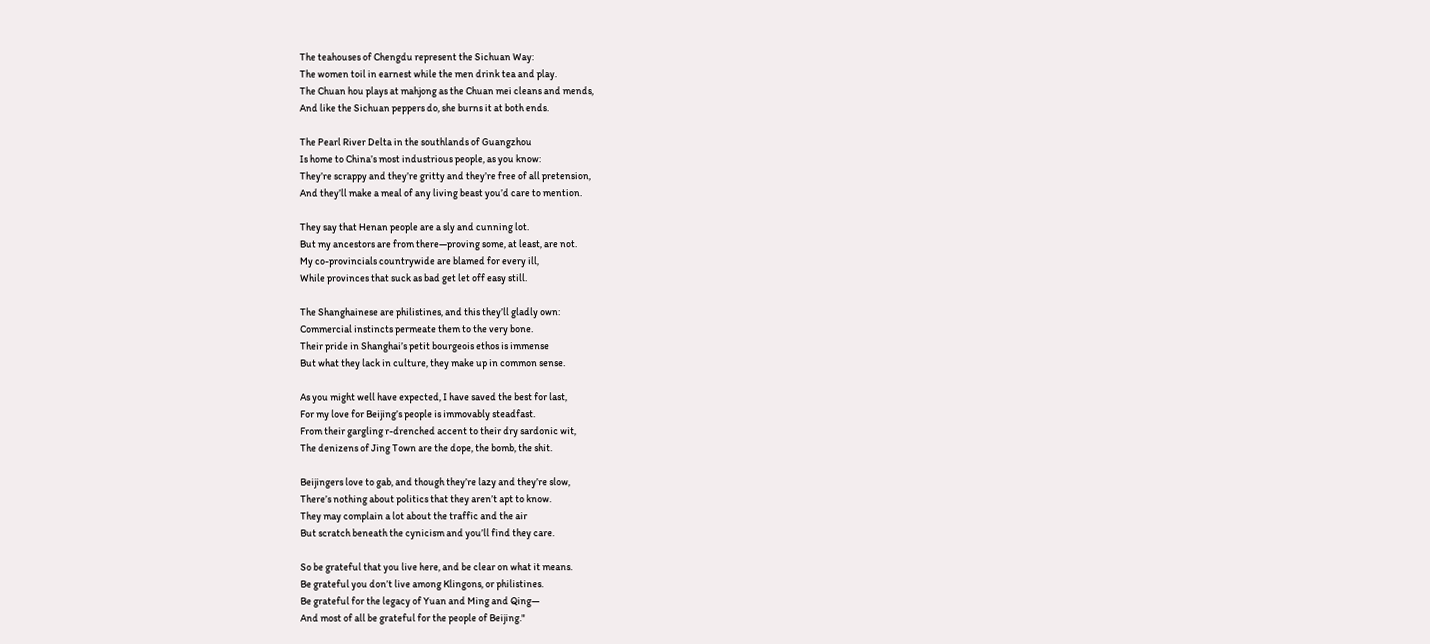The teahouses of Chengdu represent the Sichuan Way:
The women toil in earnest while the men drink tea and play.
The Chuan hou plays at mahjong as the Chuan mei cleans and mends,
And like the Sichuan peppers do, she burns it at both ends.

The Pearl River Delta in the southlands of Guangzhou
Is home to China’s most industrious people, as you know:
They’re scrappy and they’re gritty and they’re free of all pretension,
And they’ll make a meal of any living beast you’d care to mention.

They say that Henan people are a sly and cunning lot.
But my ancestors are from there—proving some, at least, are not.
My co-provincials countrywide are blamed for every ill,
While provinces that suck as bad get let off easy still.

The Shanghainese are philistines, and this they’ll gladly own:
Commercial instincts permeate them to the very bone.
Their pride in Shanghai’s petit bourgeois ethos is immense
But what they lack in culture, they make up in common sense.

As you might well have expected, I have saved the best for last,
For my love for Beijing’s people is immovably steadfast.
From their gargling r-drenched accent to their dry sardonic wit,
The denizens of Jing Town are the dope, the bomb, the shit.

Beijingers love to gab, and though they’re lazy and they’re slow,
There’s nothing about politics that they aren’t apt to know.
They may complain a lot about the traffic and the air
But scratch beneath the cynicism and you’ll find they care.

So be grateful that you live here, and be clear on what it means.
Be grateful you don’t live among Klingons, or philistines.
Be grateful for the legacy of Yuan and Ming and Qing—
And most of all be grateful for the people of Beijing."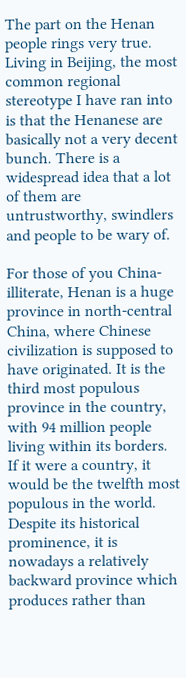The part on the Henan people rings very true. Living in Beijing, the most common regional stereotype I have ran into is that the Henanese are basically not a very decent bunch. There is a widespread idea that a lot of them are untrustworthy, swindlers and people to be wary of.

For those of you China-illiterate, Henan is a huge province in north-central China, where Chinese civilization is supposed to have originated. It is the third most populous province in the country, with 94 million people living within its borders. If it were a country, it would be the twelfth most populous in the world. Despite its historical prominence, it is nowadays a relatively backward province which produces rather than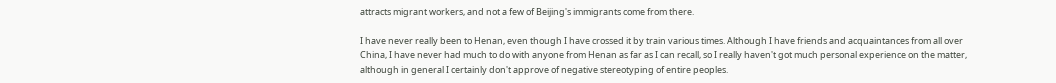attracts migrant workers, and not a few of Beijing's immigrants come from there.

I have never really been to Henan, even though I have crossed it by train various times. Although I have friends and acquaintances from all over China, I have never had much to do with anyone from Henan as far as I can recall, so I really haven't got much personal experience on the matter, although in general I certainly don't approve of negative stereotyping of entire peoples.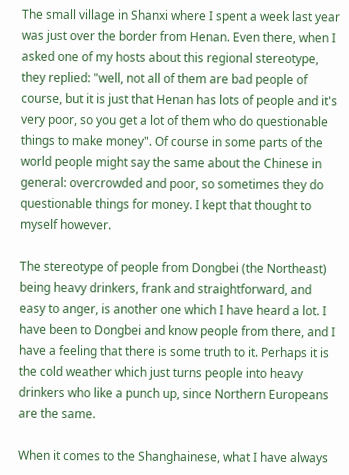The small village in Shanxi where I spent a week last year was just over the border from Henan. Even there, when I asked one of my hosts about this regional stereotype, they replied: "well, not all of them are bad people of course, but it is just that Henan has lots of people and it's very poor, so you get a lot of them who do questionable things to make money". Of course in some parts of the world people might say the same about the Chinese in general: overcrowded and poor, so sometimes they do questionable things for money. I kept that thought to myself however.

The stereotype of people from Dongbei (the Northeast) being heavy drinkers, frank and straightforward, and easy to anger, is another one which I have heard a lot. I have been to Dongbei and know people from there, and I have a feeling that there is some truth to it. Perhaps it is the cold weather which just turns people into heavy drinkers who like a punch up, since Northern Europeans are the same.

When it comes to the Shanghainese, what I have always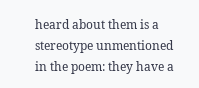heard about them is a stereotype unmentioned in the poem: they have a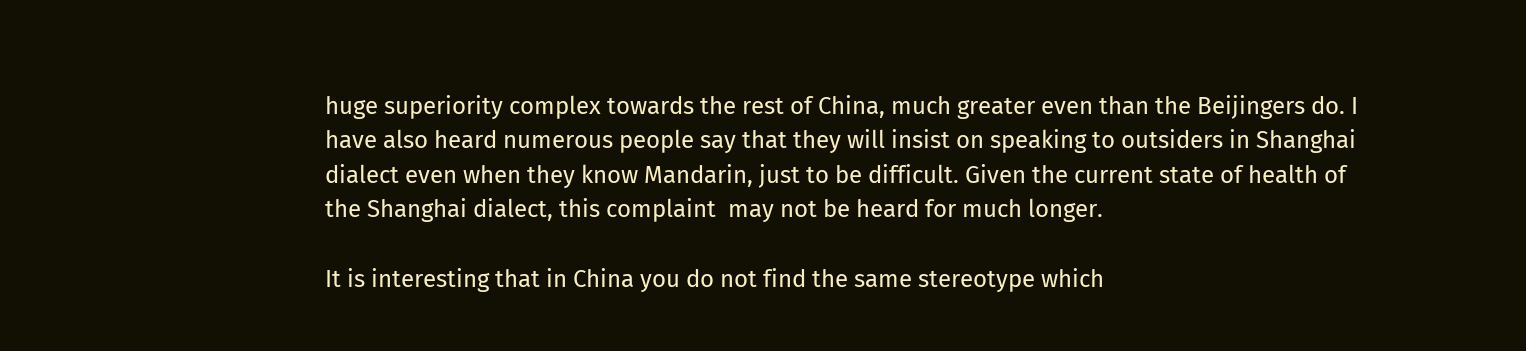huge superiority complex towards the rest of China, much greater even than the Beijingers do. I have also heard numerous people say that they will insist on speaking to outsiders in Shanghai dialect even when they know Mandarin, just to be difficult. Given the current state of health of the Shanghai dialect, this complaint  may not be heard for much longer.

It is interesting that in China you do not find the same stereotype which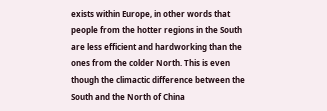exists within Europe, in other words that people from the hotter regions in the South are less efficient and hardworking than the ones from the colder North. This is even though the climactic difference between the South and the North of China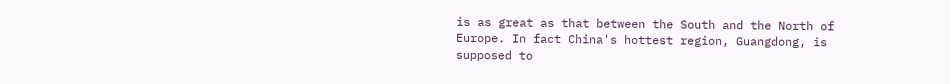is as great as that between the South and the North of Europe. In fact China's hottest region, Guangdong, is supposed to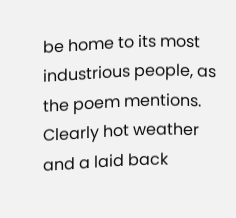be home to its most industrious people, as the poem mentions. Clearly hot weather and a laid back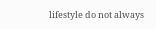lifestyle do not always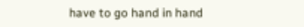have to go hand in hand